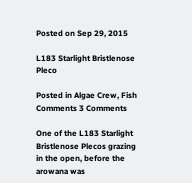Posted on Sep 29, 2015

L183 Starlight Bristlenose Pleco

Posted in Algae Crew, Fish
Comments 3 Comments

One of the L183 Starlight Bristlenose Plecos grazing in the open, before the arowana was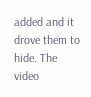added and it drove them to hide. The video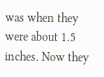was when they were about 1.5 inches. Now they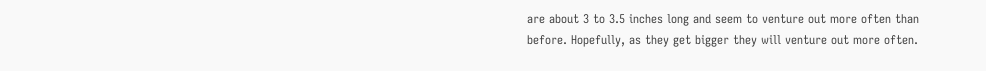are about 3 to 3.5 inches long and seem to venture out more often than before. Hopefully, as they get bigger they will venture out more often.